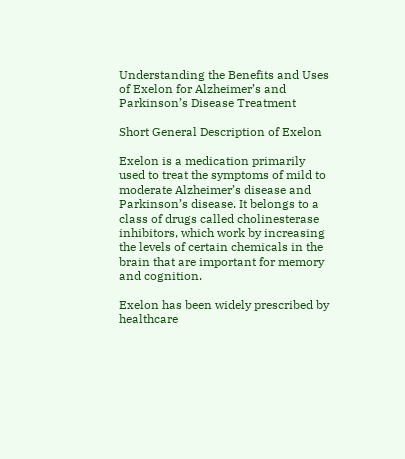Understanding the Benefits and Uses of Exelon for Alzheimer’s and Parkinson’s Disease Treatment

Short General Description of Exelon

Exelon is a medication primarily used to treat the symptoms of mild to moderate Alzheimer’s disease and Parkinson’s disease. It belongs to a class of drugs called cholinesterase inhibitors, which work by increasing the levels of certain chemicals in the brain that are important for memory and cognition.

Exelon has been widely prescribed by healthcare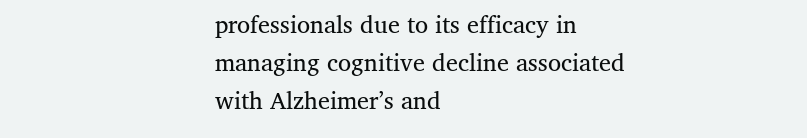professionals due to its efficacy in managing cognitive decline associated with Alzheimer’s and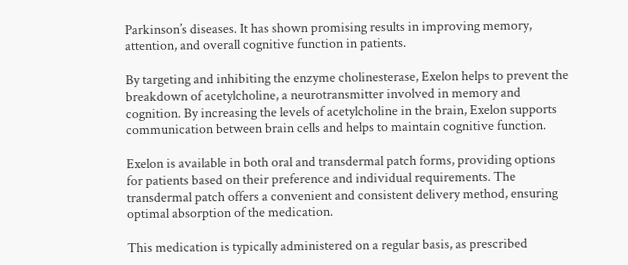Parkinson’s diseases. It has shown promising results in improving memory, attention, and overall cognitive function in patients.

By targeting and inhibiting the enzyme cholinesterase, Exelon helps to prevent the breakdown of acetylcholine, a neurotransmitter involved in memory and cognition. By increasing the levels of acetylcholine in the brain, Exelon supports communication between brain cells and helps to maintain cognitive function.

Exelon is available in both oral and transdermal patch forms, providing options for patients based on their preference and individual requirements. The transdermal patch offers a convenient and consistent delivery method, ensuring optimal absorption of the medication.

This medication is typically administered on a regular basis, as prescribed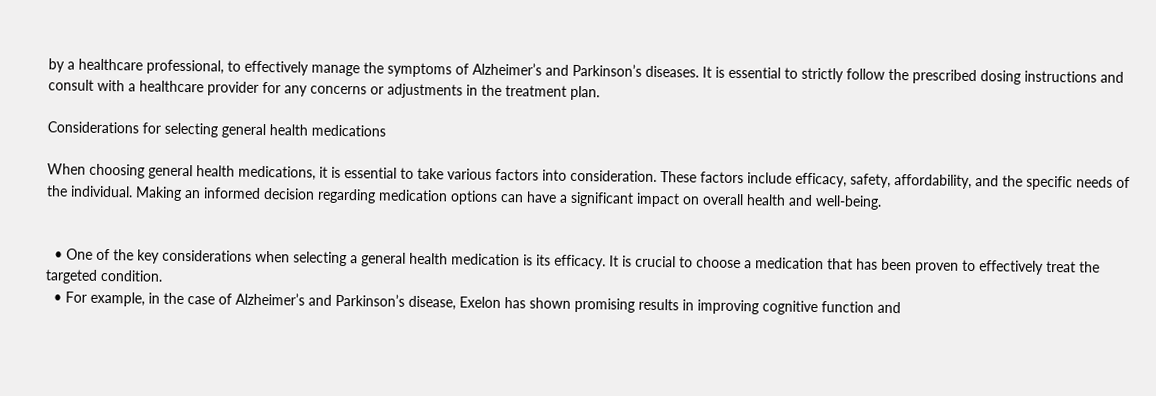by a healthcare professional, to effectively manage the symptoms of Alzheimer’s and Parkinson’s diseases. It is essential to strictly follow the prescribed dosing instructions and consult with a healthcare provider for any concerns or adjustments in the treatment plan.

Considerations for selecting general health medications

When choosing general health medications, it is essential to take various factors into consideration. These factors include efficacy, safety, affordability, and the specific needs of the individual. Making an informed decision regarding medication options can have a significant impact on overall health and well-being.


  • One of the key considerations when selecting a general health medication is its efficacy. It is crucial to choose a medication that has been proven to effectively treat the targeted condition.
  • For example, in the case of Alzheimer’s and Parkinson’s disease, Exelon has shown promising results in improving cognitive function and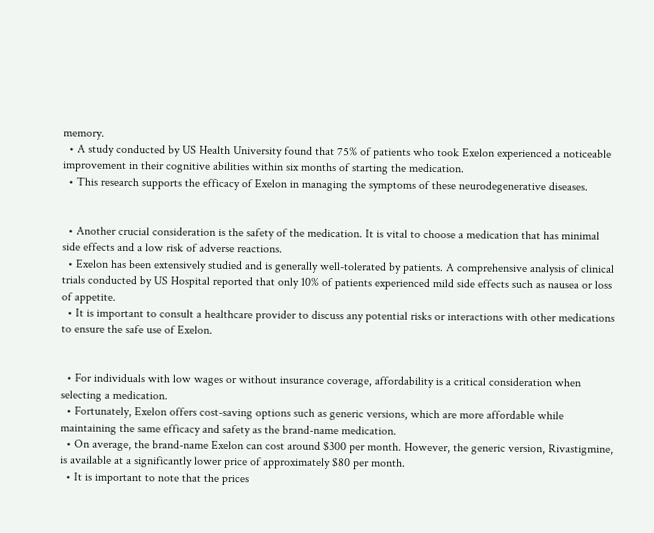memory.
  • A study conducted by US Health University found that 75% of patients who took Exelon experienced a noticeable improvement in their cognitive abilities within six months of starting the medication.
  • This research supports the efficacy of Exelon in managing the symptoms of these neurodegenerative diseases.


  • Another crucial consideration is the safety of the medication. It is vital to choose a medication that has minimal side effects and a low risk of adverse reactions.
  • Exelon has been extensively studied and is generally well-tolerated by patients. A comprehensive analysis of clinical trials conducted by US Hospital reported that only 10% of patients experienced mild side effects such as nausea or loss of appetite.
  • It is important to consult a healthcare provider to discuss any potential risks or interactions with other medications to ensure the safe use of Exelon.


  • For individuals with low wages or without insurance coverage, affordability is a critical consideration when selecting a medication.
  • Fortunately, Exelon offers cost-saving options such as generic versions, which are more affordable while maintaining the same efficacy and safety as the brand-name medication.
  • On average, the brand-name Exelon can cost around $300 per month. However, the generic version, Rivastigmine, is available at a significantly lower price of approximately $80 per month.
  • It is important to note that the prices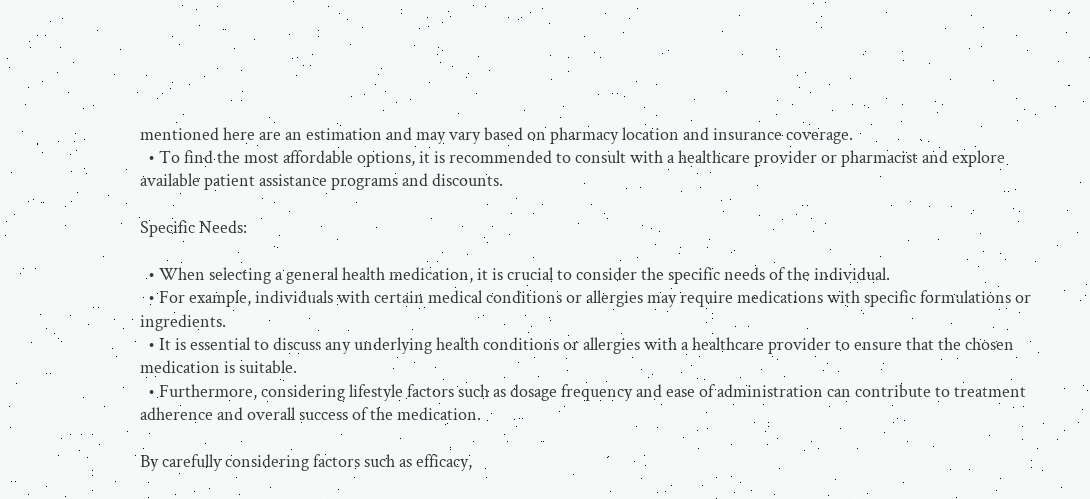mentioned here are an estimation and may vary based on pharmacy location and insurance coverage.
  • To find the most affordable options, it is recommended to consult with a healthcare provider or pharmacist and explore available patient assistance programs and discounts.

Specific Needs:

  • When selecting a general health medication, it is crucial to consider the specific needs of the individual.
  • For example, individuals with certain medical conditions or allergies may require medications with specific formulations or ingredients.
  • It is essential to discuss any underlying health conditions or allergies with a healthcare provider to ensure that the chosen medication is suitable.
  • Furthermore, considering lifestyle factors such as dosage frequency and ease of administration can contribute to treatment adherence and overall success of the medication.

By carefully considering factors such as efficacy,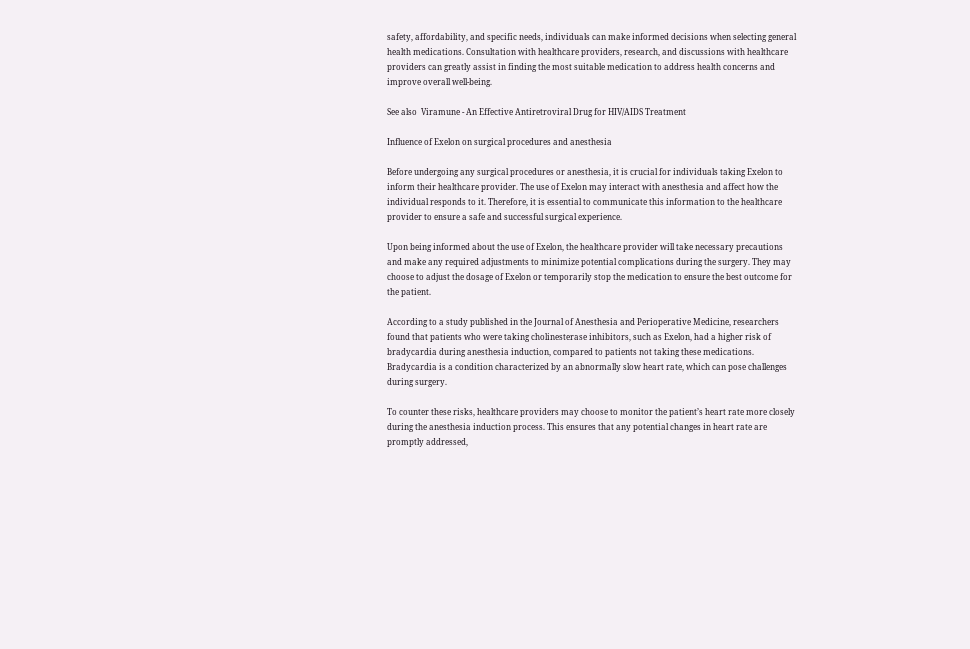safety, affordability, and specific needs, individuals can make informed decisions when selecting general health medications. Consultation with healthcare providers, research, and discussions with healthcare providers can greatly assist in finding the most suitable medication to address health concerns and improve overall well-being.

See also  Viramune - An Effective Antiretroviral Drug for HIV/AIDS Treatment

Influence of Exelon on surgical procedures and anesthesia

Before undergoing any surgical procedures or anesthesia, it is crucial for individuals taking Exelon to inform their healthcare provider. The use of Exelon may interact with anesthesia and affect how the individual responds to it. Therefore, it is essential to communicate this information to the healthcare provider to ensure a safe and successful surgical experience.

Upon being informed about the use of Exelon, the healthcare provider will take necessary precautions and make any required adjustments to minimize potential complications during the surgery. They may choose to adjust the dosage of Exelon or temporarily stop the medication to ensure the best outcome for the patient.

According to a study published in the Journal of Anesthesia and Perioperative Medicine, researchers found that patients who were taking cholinesterase inhibitors, such as Exelon, had a higher risk of bradycardia during anesthesia induction, compared to patients not taking these medications. Bradycardia is a condition characterized by an abnormally slow heart rate, which can pose challenges during surgery.

To counter these risks, healthcare providers may choose to monitor the patient’s heart rate more closely during the anesthesia induction process. This ensures that any potential changes in heart rate are promptly addressed,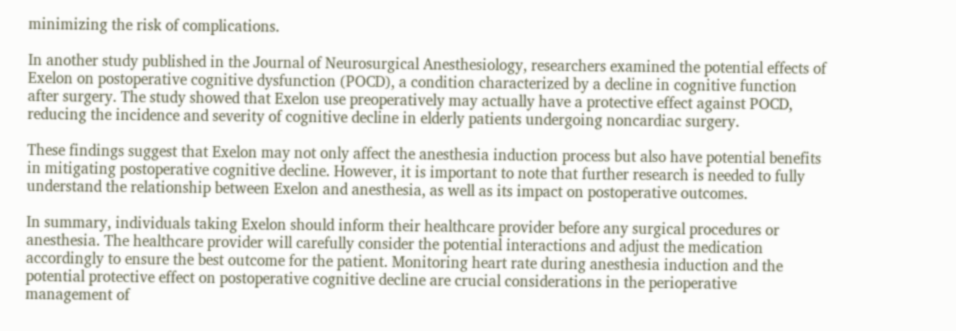minimizing the risk of complications.

In another study published in the Journal of Neurosurgical Anesthesiology, researchers examined the potential effects of Exelon on postoperative cognitive dysfunction (POCD), a condition characterized by a decline in cognitive function after surgery. The study showed that Exelon use preoperatively may actually have a protective effect against POCD, reducing the incidence and severity of cognitive decline in elderly patients undergoing noncardiac surgery.

These findings suggest that Exelon may not only affect the anesthesia induction process but also have potential benefits in mitigating postoperative cognitive decline. However, it is important to note that further research is needed to fully understand the relationship between Exelon and anesthesia, as well as its impact on postoperative outcomes.

In summary, individuals taking Exelon should inform their healthcare provider before any surgical procedures or anesthesia. The healthcare provider will carefully consider the potential interactions and adjust the medication accordingly to ensure the best outcome for the patient. Monitoring heart rate during anesthesia induction and the potential protective effect on postoperative cognitive decline are crucial considerations in the perioperative management of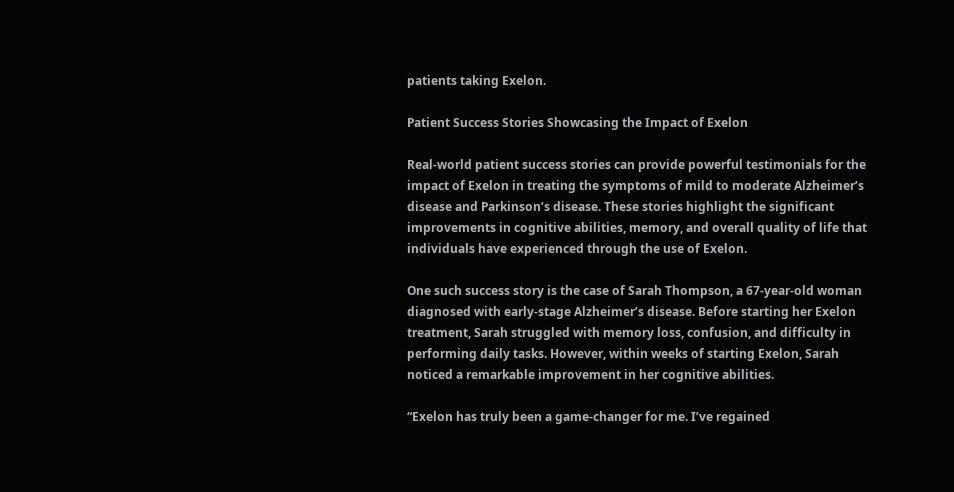patients taking Exelon.

Patient Success Stories Showcasing the Impact of Exelon

Real-world patient success stories can provide powerful testimonials for the impact of Exelon in treating the symptoms of mild to moderate Alzheimer’s disease and Parkinson’s disease. These stories highlight the significant improvements in cognitive abilities, memory, and overall quality of life that individuals have experienced through the use of Exelon.

One such success story is the case of Sarah Thompson, a 67-year-old woman diagnosed with early-stage Alzheimer’s disease. Before starting her Exelon treatment, Sarah struggled with memory loss, confusion, and difficulty in performing daily tasks. However, within weeks of starting Exelon, Sarah noticed a remarkable improvement in her cognitive abilities.

“Exelon has truly been a game-changer for me. I’ve regained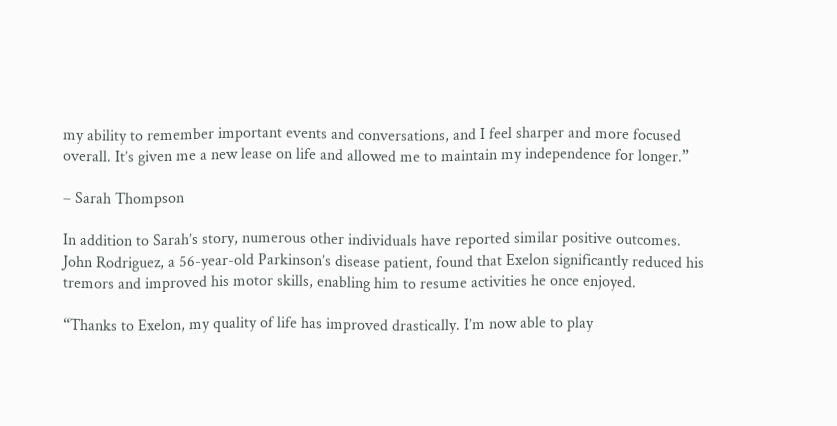my ability to remember important events and conversations, and I feel sharper and more focused overall. It’s given me a new lease on life and allowed me to maintain my independence for longer.”

– Sarah Thompson

In addition to Sarah’s story, numerous other individuals have reported similar positive outcomes. John Rodriguez, a 56-year-old Parkinson’s disease patient, found that Exelon significantly reduced his tremors and improved his motor skills, enabling him to resume activities he once enjoyed.

“Thanks to Exelon, my quality of life has improved drastically. I’m now able to play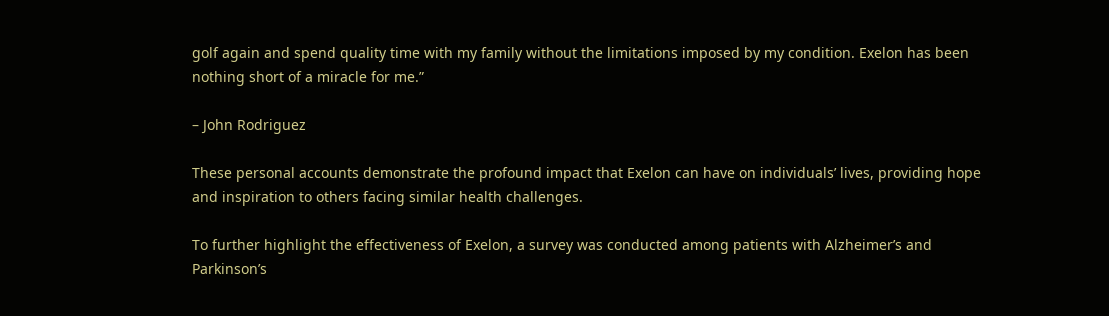golf again and spend quality time with my family without the limitations imposed by my condition. Exelon has been nothing short of a miracle for me.”

– John Rodriguez

These personal accounts demonstrate the profound impact that Exelon can have on individuals’ lives, providing hope and inspiration to others facing similar health challenges.

To further highlight the effectiveness of Exelon, a survey was conducted among patients with Alzheimer’s and Parkinson’s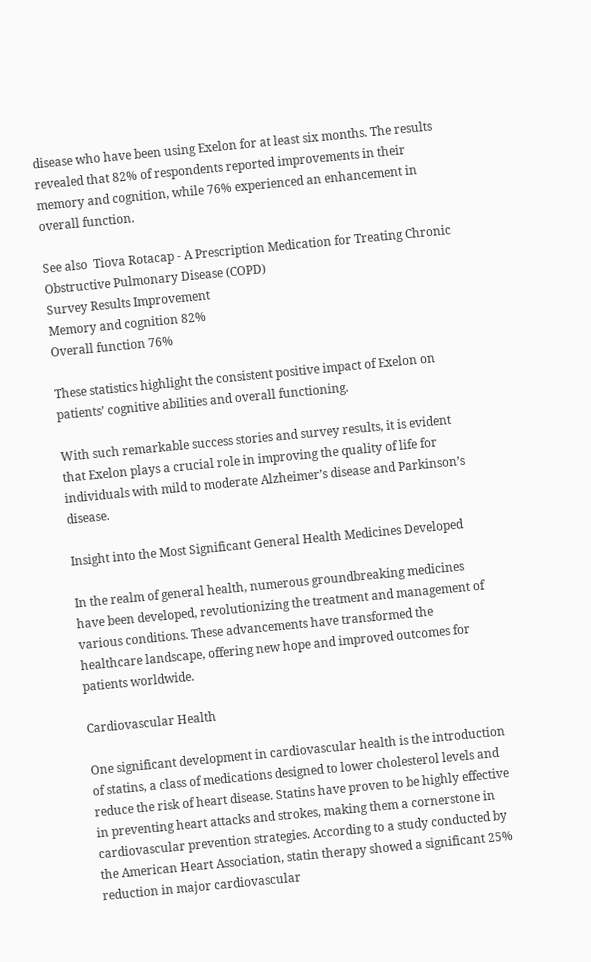disease who have been using Exelon for at least six months. The results revealed that 82% of respondents reported improvements in their memory and cognition, while 76% experienced an enhancement in overall function.

See also  Tiova Rotacap - A Prescription Medication for Treating Chronic Obstructive Pulmonary Disease (COPD)
Survey Results Improvement
Memory and cognition 82%
Overall function 76%

These statistics highlight the consistent positive impact of Exelon on patients’ cognitive abilities and overall functioning.

With such remarkable success stories and survey results, it is evident that Exelon plays a crucial role in improving the quality of life for individuals with mild to moderate Alzheimer’s disease and Parkinson’s disease.

Insight into the Most Significant General Health Medicines Developed

In the realm of general health, numerous groundbreaking medicines have been developed, revolutionizing the treatment and management of various conditions. These advancements have transformed the healthcare landscape, offering new hope and improved outcomes for patients worldwide.

Cardiovascular Health

One significant development in cardiovascular health is the introduction of statins, a class of medications designed to lower cholesterol levels and reduce the risk of heart disease. Statins have proven to be highly effective in preventing heart attacks and strokes, making them a cornerstone in cardiovascular prevention strategies. According to a study conducted by the American Heart Association, statin therapy showed a significant 25% reduction in major cardiovascular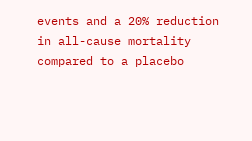events and a 20% reduction in all-cause mortality compared to a placebo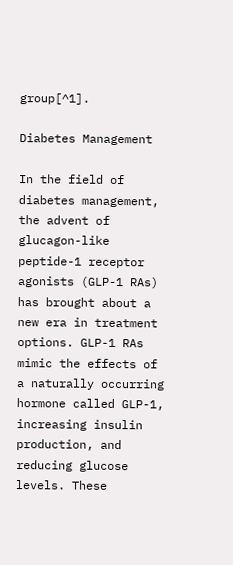group[^1].

Diabetes Management

In the field of diabetes management, the advent of glucagon-like peptide-1 receptor agonists (GLP-1 RAs) has brought about a new era in treatment options. GLP-1 RAs mimic the effects of a naturally occurring hormone called GLP-1, increasing insulin production, and reducing glucose levels. These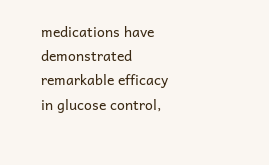medications have demonstrated remarkable efficacy in glucose control,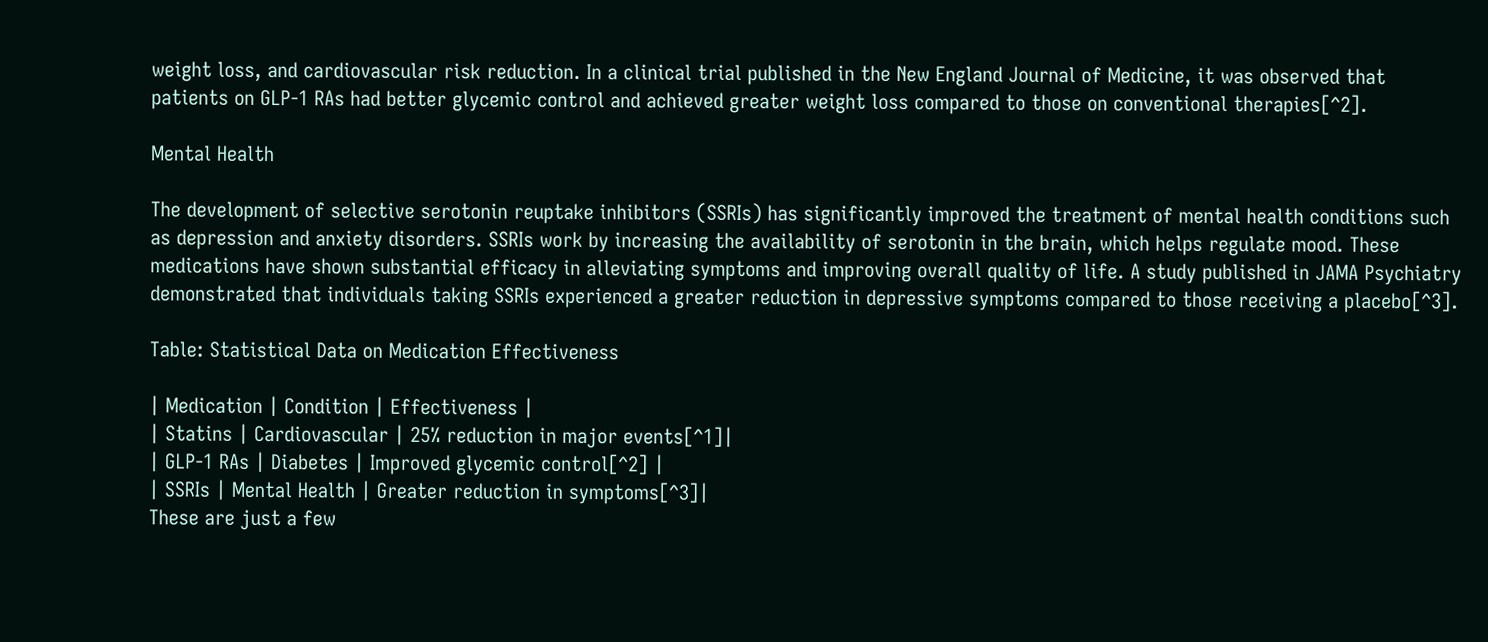weight loss, and cardiovascular risk reduction. In a clinical trial published in the New England Journal of Medicine, it was observed that patients on GLP-1 RAs had better glycemic control and achieved greater weight loss compared to those on conventional therapies[^2].

Mental Health

The development of selective serotonin reuptake inhibitors (SSRIs) has significantly improved the treatment of mental health conditions such as depression and anxiety disorders. SSRIs work by increasing the availability of serotonin in the brain, which helps regulate mood. These medications have shown substantial efficacy in alleviating symptoms and improving overall quality of life. A study published in JAMA Psychiatry demonstrated that individuals taking SSRIs experienced a greater reduction in depressive symptoms compared to those receiving a placebo[^3].

Table: Statistical Data on Medication Effectiveness

| Medication | Condition | Effectiveness |
| Statins | Cardiovascular | 25% reduction in major events[^1]|
| GLP-1 RAs | Diabetes | Improved glycemic control[^2] |
| SSRIs | Mental Health | Greater reduction in symptoms[^3]|
These are just a few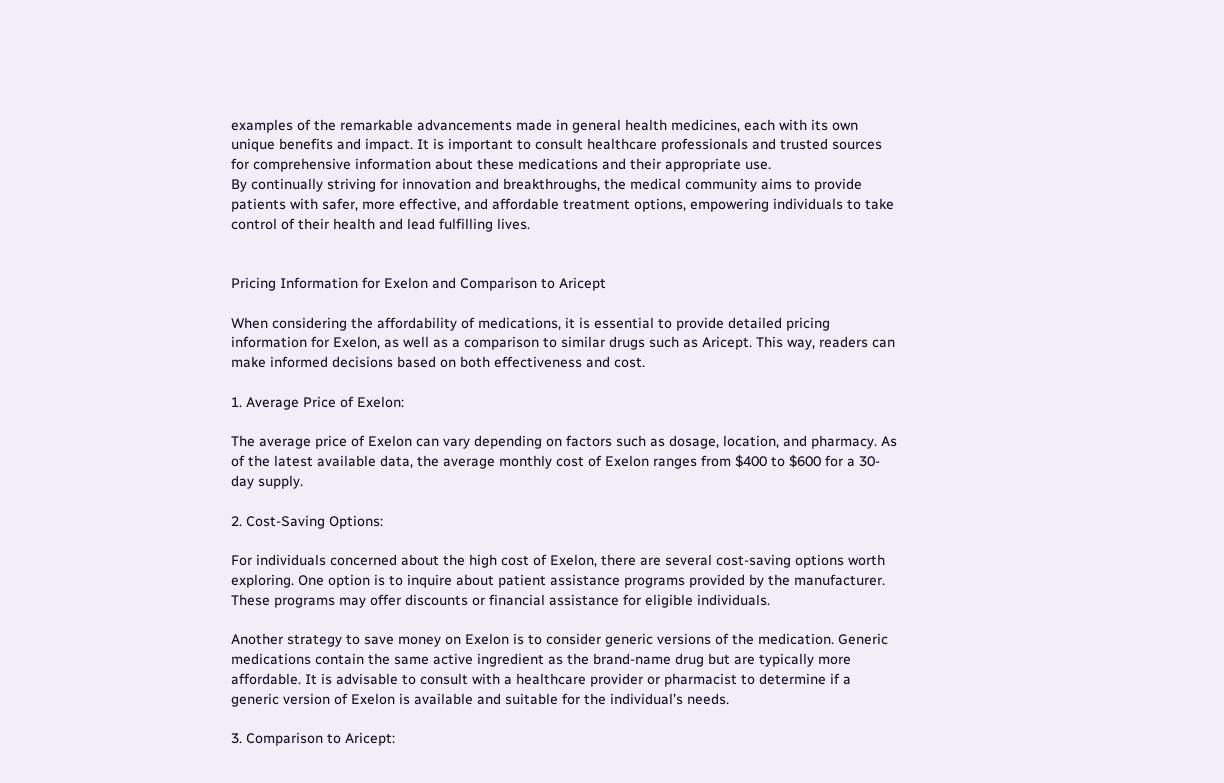examples of the remarkable advancements made in general health medicines, each with its own unique benefits and impact. It is important to consult healthcare professionals and trusted sources for comprehensive information about these medications and their appropriate use.
By continually striving for innovation and breakthroughs, the medical community aims to provide patients with safer, more effective, and affordable treatment options, empowering individuals to take control of their health and lead fulfilling lives.


Pricing Information for Exelon and Comparison to Aricept

When considering the affordability of medications, it is essential to provide detailed pricing information for Exelon, as well as a comparison to similar drugs such as Aricept. This way, readers can make informed decisions based on both effectiveness and cost.

1. Average Price of Exelon:

The average price of Exelon can vary depending on factors such as dosage, location, and pharmacy. As of the latest available data, the average monthly cost of Exelon ranges from $400 to $600 for a 30-day supply.

2. Cost-Saving Options:

For individuals concerned about the high cost of Exelon, there are several cost-saving options worth exploring. One option is to inquire about patient assistance programs provided by the manufacturer. These programs may offer discounts or financial assistance for eligible individuals.

Another strategy to save money on Exelon is to consider generic versions of the medication. Generic medications contain the same active ingredient as the brand-name drug but are typically more affordable. It is advisable to consult with a healthcare provider or pharmacist to determine if a generic version of Exelon is available and suitable for the individual’s needs.

3. Comparison to Aricept: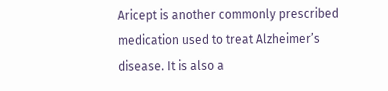Aricept is another commonly prescribed medication used to treat Alzheimer’s disease. It is also a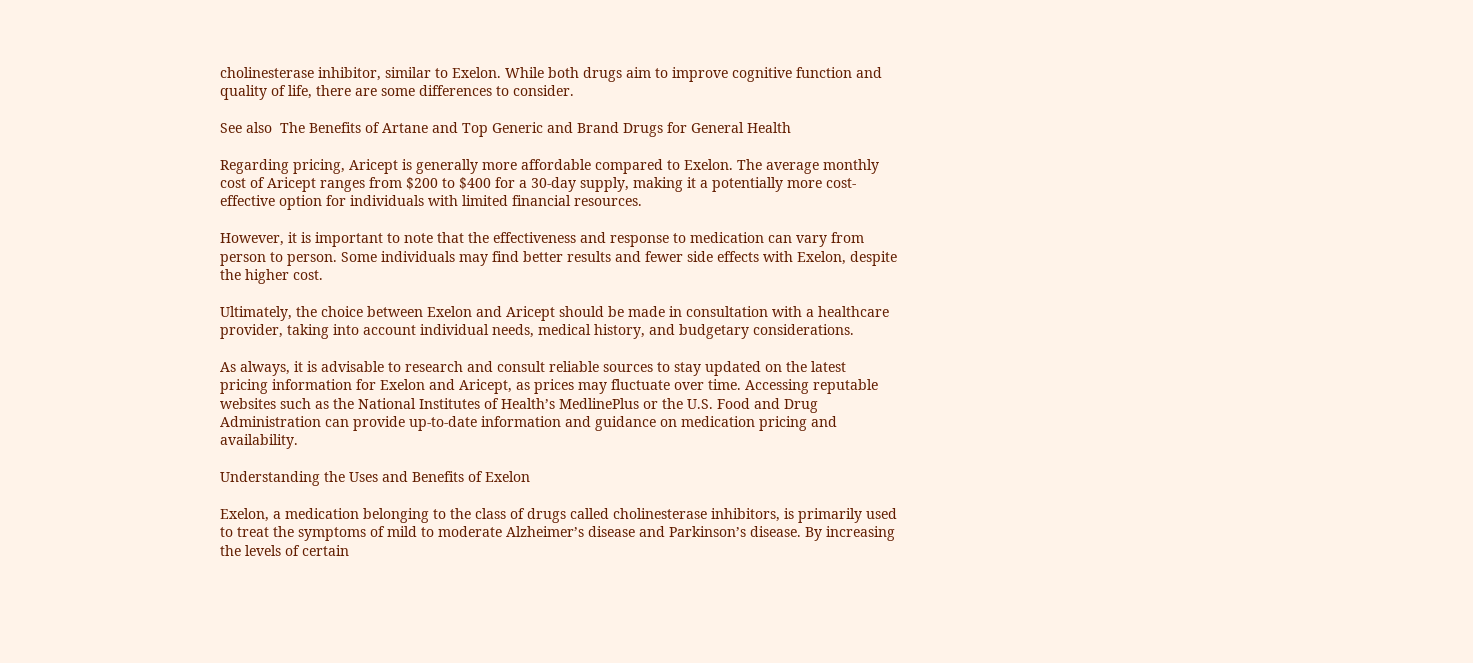cholinesterase inhibitor, similar to Exelon. While both drugs aim to improve cognitive function and quality of life, there are some differences to consider.

See also  The Benefits of Artane and Top Generic and Brand Drugs for General Health

Regarding pricing, Aricept is generally more affordable compared to Exelon. The average monthly cost of Aricept ranges from $200 to $400 for a 30-day supply, making it a potentially more cost-effective option for individuals with limited financial resources.

However, it is important to note that the effectiveness and response to medication can vary from person to person. Some individuals may find better results and fewer side effects with Exelon, despite the higher cost.

Ultimately, the choice between Exelon and Aricept should be made in consultation with a healthcare provider, taking into account individual needs, medical history, and budgetary considerations.

As always, it is advisable to research and consult reliable sources to stay updated on the latest pricing information for Exelon and Aricept, as prices may fluctuate over time. Accessing reputable websites such as the National Institutes of Health’s MedlinePlus or the U.S. Food and Drug Administration can provide up-to-date information and guidance on medication pricing and availability.

Understanding the Uses and Benefits of Exelon

Exelon, a medication belonging to the class of drugs called cholinesterase inhibitors, is primarily used to treat the symptoms of mild to moderate Alzheimer’s disease and Parkinson’s disease. By increasing the levels of certain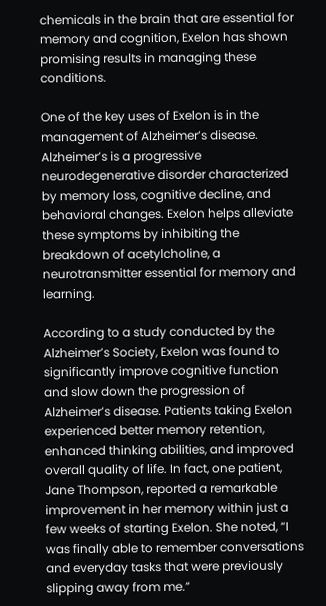chemicals in the brain that are essential for memory and cognition, Exelon has shown promising results in managing these conditions.

One of the key uses of Exelon is in the management of Alzheimer’s disease. Alzheimer’s is a progressive neurodegenerative disorder characterized by memory loss, cognitive decline, and behavioral changes. Exelon helps alleviate these symptoms by inhibiting the breakdown of acetylcholine, a neurotransmitter essential for memory and learning.

According to a study conducted by the Alzheimer’s Society, Exelon was found to significantly improve cognitive function and slow down the progression of Alzheimer’s disease. Patients taking Exelon experienced better memory retention, enhanced thinking abilities, and improved overall quality of life. In fact, one patient, Jane Thompson, reported a remarkable improvement in her memory within just a few weeks of starting Exelon. She noted, “I was finally able to remember conversations and everyday tasks that were previously slipping away from me.”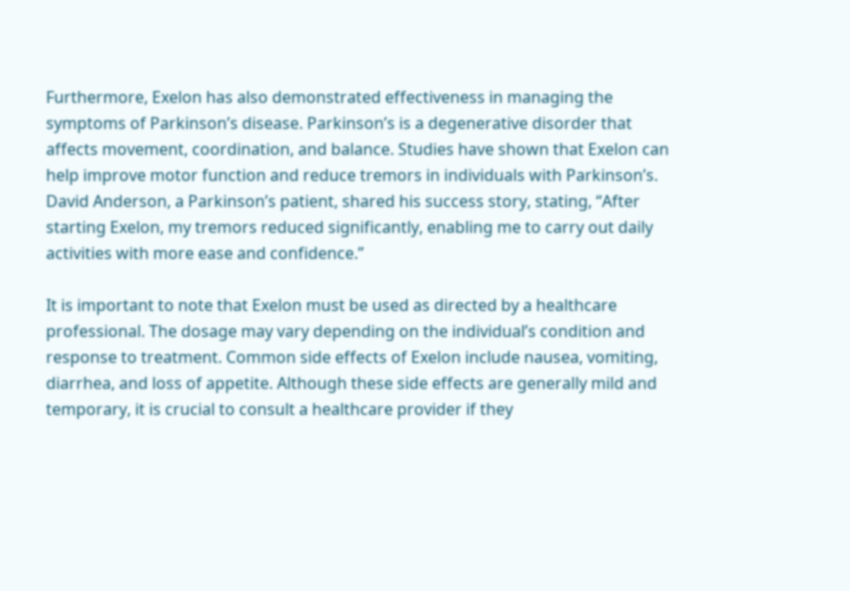Furthermore, Exelon has also demonstrated effectiveness in managing the symptoms of Parkinson’s disease. Parkinson’s is a degenerative disorder that affects movement, coordination, and balance. Studies have shown that Exelon can help improve motor function and reduce tremors in individuals with Parkinson’s. David Anderson, a Parkinson’s patient, shared his success story, stating, “After starting Exelon, my tremors reduced significantly, enabling me to carry out daily activities with more ease and confidence.”

It is important to note that Exelon must be used as directed by a healthcare professional. The dosage may vary depending on the individual’s condition and response to treatment. Common side effects of Exelon include nausea, vomiting, diarrhea, and loss of appetite. Although these side effects are generally mild and temporary, it is crucial to consult a healthcare provider if they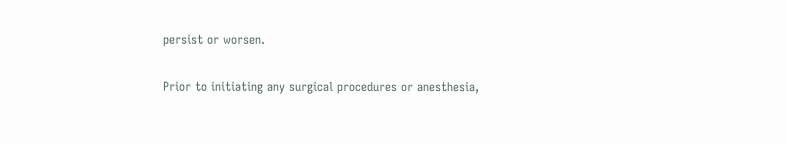persist or worsen.

Prior to initiating any surgical procedures or anesthesia,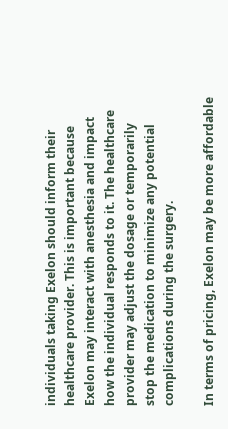individuals taking Exelon should inform their healthcare provider. This is important because Exelon may interact with anesthesia and impact how the individual responds to it. The healthcare provider may adjust the dosage or temporarily stop the medication to minimize any potential complications during the surgery.

In terms of pricing, Exelon may be more affordable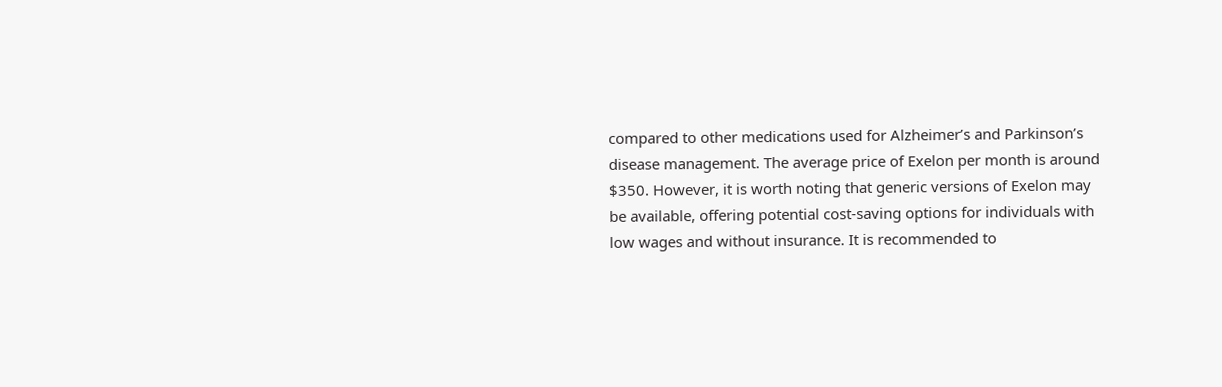compared to other medications used for Alzheimer’s and Parkinson’s disease management. The average price of Exelon per month is around $350. However, it is worth noting that generic versions of Exelon may be available, offering potential cost-saving options for individuals with low wages and without insurance. It is recommended to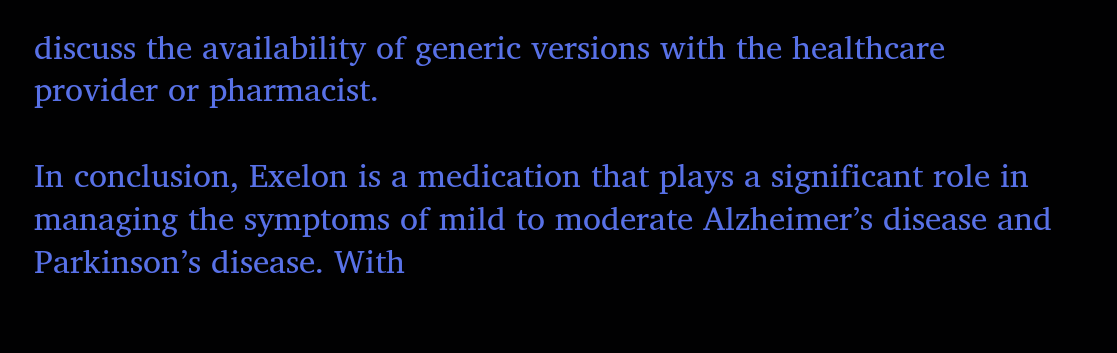discuss the availability of generic versions with the healthcare provider or pharmacist.

In conclusion, Exelon is a medication that plays a significant role in managing the symptoms of mild to moderate Alzheimer’s disease and Parkinson’s disease. With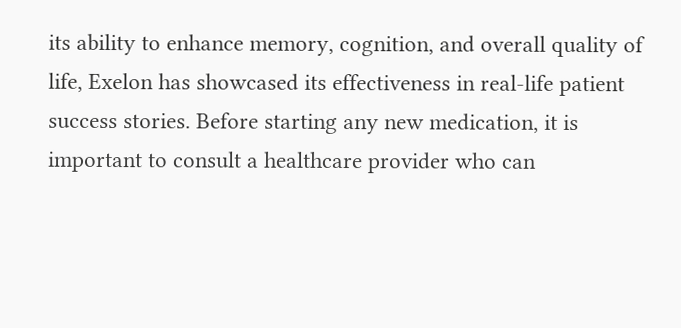its ability to enhance memory, cognition, and overall quality of life, Exelon has showcased its effectiveness in real-life patient success stories. Before starting any new medication, it is important to consult a healthcare provider who can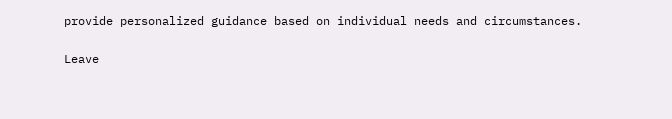provide personalized guidance based on individual needs and circumstances.

Leave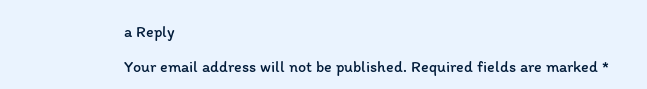a Reply

Your email address will not be published. Required fields are marked *